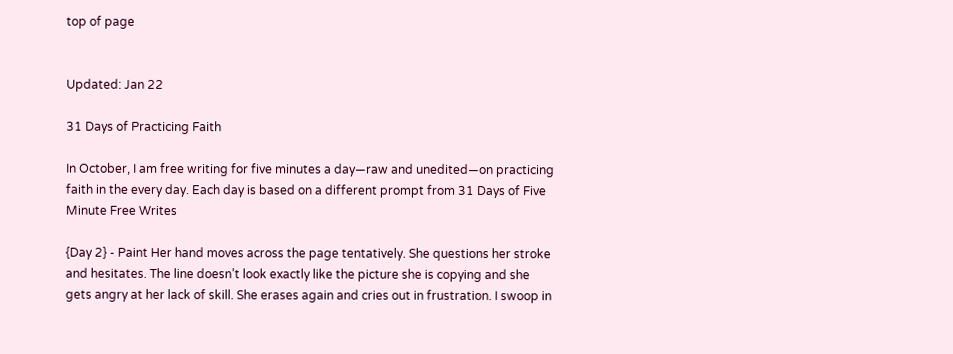top of page


Updated: Jan 22

31 Days of Practicing Faith

In October, I am free writing for five minutes a day—raw and unedited—on practicing faith in the every day. Each day is based on a different prompt from 31 Days of Five Minute Free Writes

{Day 2} - Paint Her hand moves across the page tentatively. She questions her stroke and hesitates. The line doesn’t look exactly like the picture she is copying and she gets angry at her lack of skill. She erases again and cries out in frustration. I swoop in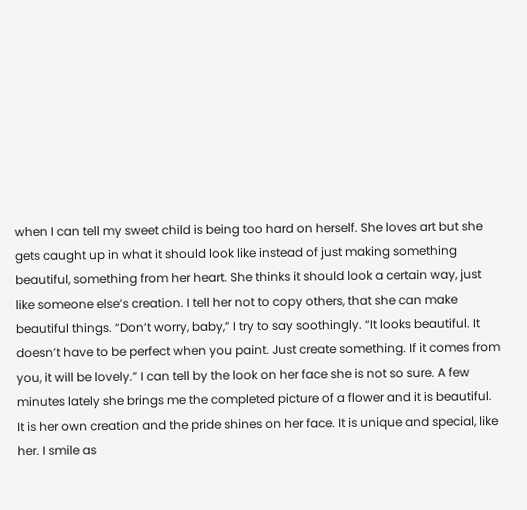when I can tell my sweet child is being too hard on herself. She loves art but she gets caught up in what it should look like instead of just making something beautiful, something from her heart. She thinks it should look a certain way, just like someone else’s creation. I tell her not to copy others, that she can make beautiful things. “Don’t worry, baby,” I try to say soothingly. “It looks beautiful. It doesn’t have to be perfect when you paint. Just create something. If it comes from you, it will be lovely.” I can tell by the look on her face she is not so sure. A few minutes lately she brings me the completed picture of a flower and it is beautiful. It is her own creation and the pride shines on her face. It is unique and special, like her. I smile as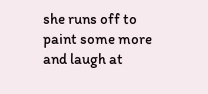she runs off to paint some more and laugh at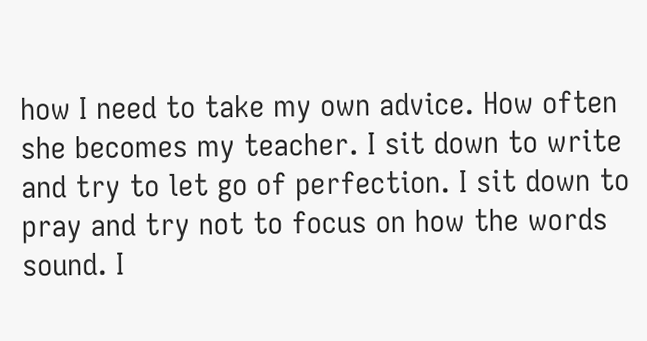how I need to take my own advice. How often she becomes my teacher. I sit down to write and try to let go of perfection. I sit down to pray and try not to focus on how the words sound. I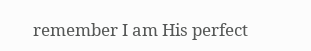remember I am His perfect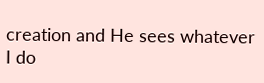creation and He sees whatever I do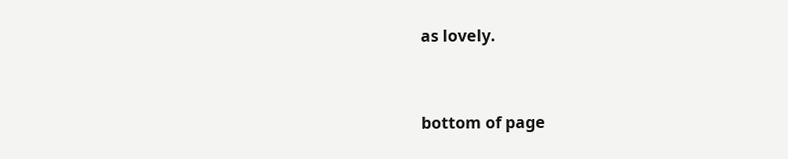as lovely.


bottom of page